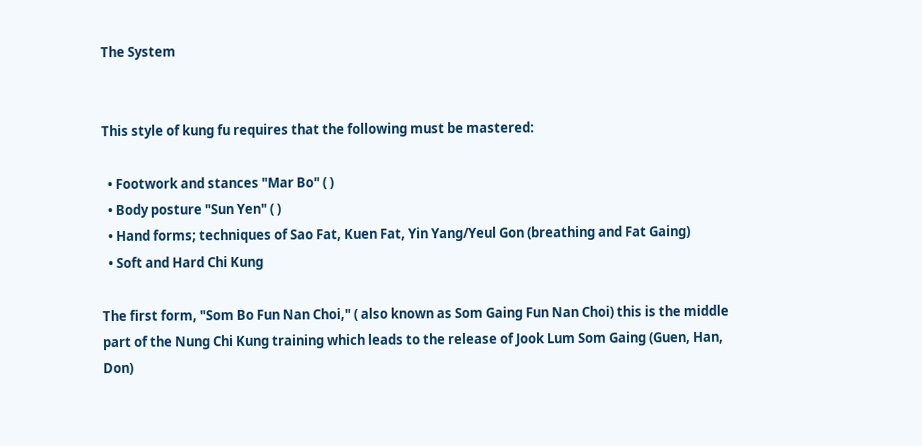The System


This style of kung fu requires that the following must be mastered:

  • Footwork and stances "Mar Bo" ( )
  • Body posture "Sun Yen" ( )
  • Hand forms; techniques of Sao Fat, Kuen Fat, Yin Yang/Yeul Gon (breathing and Fat Gaing)
  • Soft and Hard Chi Kung

The first form, "Som Bo Fun Nan Choi," ( also known as Som Gaing Fun Nan Choi) this is the middle part of the Nung Chi Kung training which leads to the release of Jook Lum Som Gaing (Guen, Han, Don)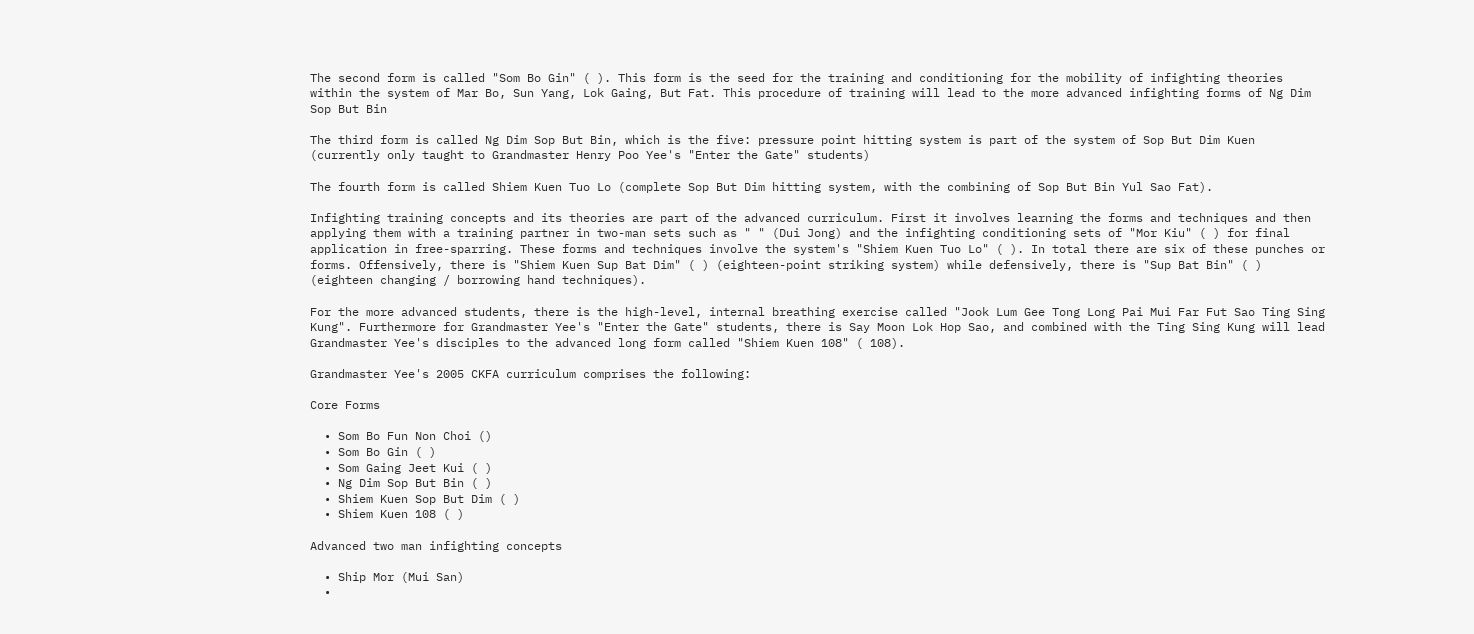The second form is called "Som Bo Gin" ( ). This form is the seed for the training and conditioning for the mobility of infighting theories within the system of Mar Bo, Sun Yang, Lok Gaing, But Fat. This procedure of training will lead to the more advanced infighting forms of Ng Dim Sop But Bin

The third form is called Ng Dim Sop But Bin, which is the five: pressure point hitting system is part of the system of Sop But Dim Kuen (currently only taught to Grandmaster Henry Poo Yee's "Enter the Gate" students)

The fourth form is called Shiem Kuen Tuo Lo (complete Sop But Dim hitting system, with the combining of Sop But Bin Yul Sao Fat).

Infighting training concepts and its theories are part of the advanced curriculum. First it involves learning the forms and techniques and then applying them with a training partner in two-man sets such as " " (Dui Jong) and the infighting conditioning sets of "Mor Kiu" ( ) for final application in free-sparring. These forms and techniques involve the system's "Shiem Kuen Tuo Lo" ( ). In total there are six of these punches or forms. Offensively, there is "Shiem Kuen Sup Bat Dim" ( ) (eighteen-point striking system) while defensively, there is "Sup Bat Bin" ( ) (eighteen changing / borrowing hand techniques).

For the more advanced students, there is the high-level, internal breathing exercise called "Jook Lum Gee Tong Long Pai Mui Far Fut Sao Ting Sing Kung". Furthermore for Grandmaster Yee's "Enter the Gate" students, there is Say Moon Lok Hop Sao, and combined with the Ting Sing Kung will lead Grandmaster Yee's disciples to the advanced long form called "Shiem Kuen 108" ( 108).

Grandmaster Yee's 2005 CKFA curriculum comprises the following:

Core Forms

  • Som Bo Fun Non Choi ()
  • Som Bo Gin ( )
  • Som Gaing Jeet Kui ( )
  • Ng Dim Sop But Bin ( )
  • Shiem Kuen Sop But Dim ( )
  • Shiem Kuen 108 ( )

Advanced two man infighting concepts

  • Ship Mor (Mui San)
  •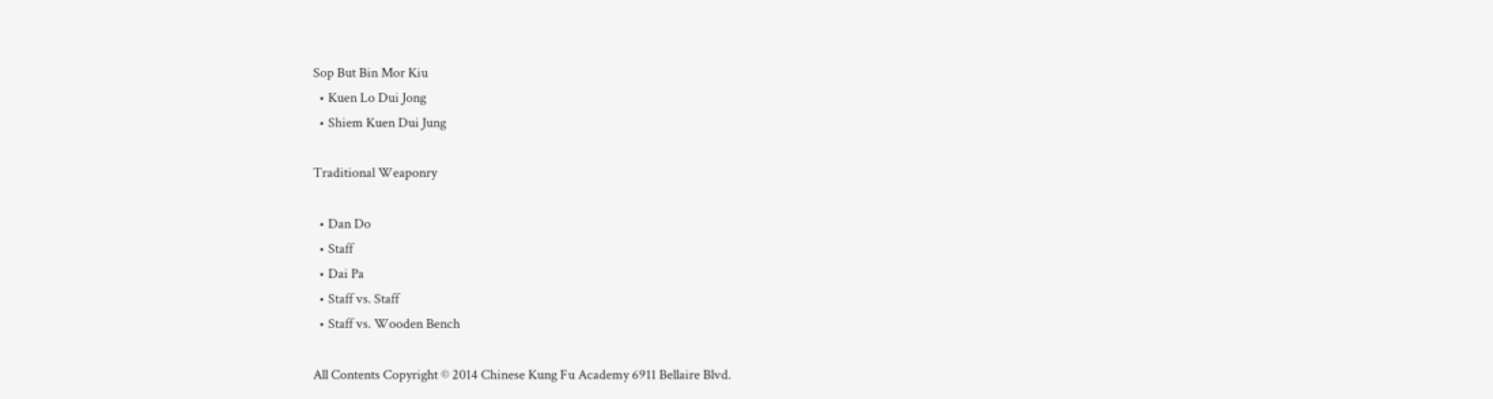Sop But Bin Mor Kiu
  • Kuen Lo Dui Jong
  • Shiem Kuen Dui Jung

Traditional Weaponry

  • Dan Do
  • Staff
  • Dai Pa
  • Staff vs. Staff
  • Staff vs. Wooden Bench

All Contents Copyright © 2014 Chinese Kung Fu Academy 6911 Bellaire Blvd.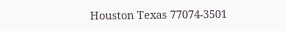Houston Texas 77074-3501